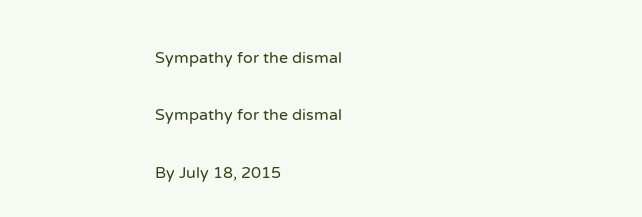Sympathy for the dismal

Sympathy for the dismal

By July 18, 2015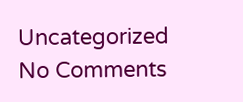Uncategorized No Comments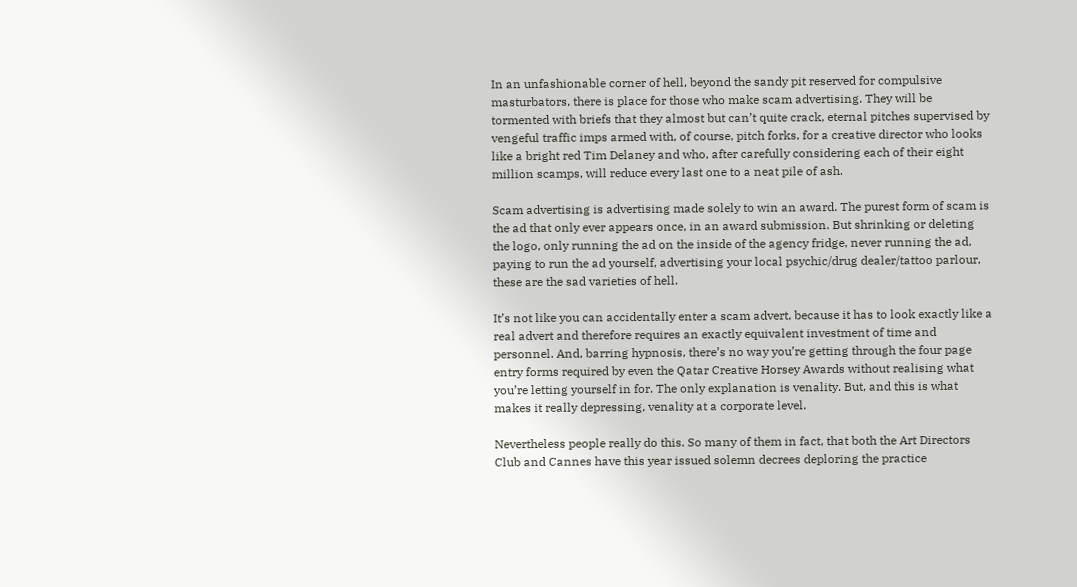In an unfashionable corner of hell, beyond the sandy pit reserved for compulsive masturbators, there is place for those who make scam advertising. They will be tormented with briefs that they almost but can’t quite crack, eternal pitches supervised by vengeful traffic imps armed with, of course, pitch forks, for a creative director who looks like a bright red Tim Delaney and who, after carefully considering each of their eight million scamps, will reduce every last one to a neat pile of ash.

Scam advertising is advertising made solely to win an award. The purest form of scam is the ad that only ever appears once, in an award submission. But shrinking or deleting the logo, only running the ad on the inside of the agency fridge, never running the ad, paying to run the ad yourself, advertising your local psychic/drug dealer/tattoo parlour, these are the sad varieties of hell.

It’s not like you can accidentally enter a scam advert, because it has to look exactly like a real advert and therefore requires an exactly equivalent investment of time and personnel. And, barring hypnosis, there’s no way you’re getting through the four page entry forms required by even the Qatar Creative Horsey Awards without realising what you’re letting yourself in for. The only explanation is venality. But, and this is what makes it really depressing, venality at a corporate level.

Nevertheless people really do this. So many of them in fact, that both the Art Directors Club and Cannes have this year issued solemn decrees deploring the practice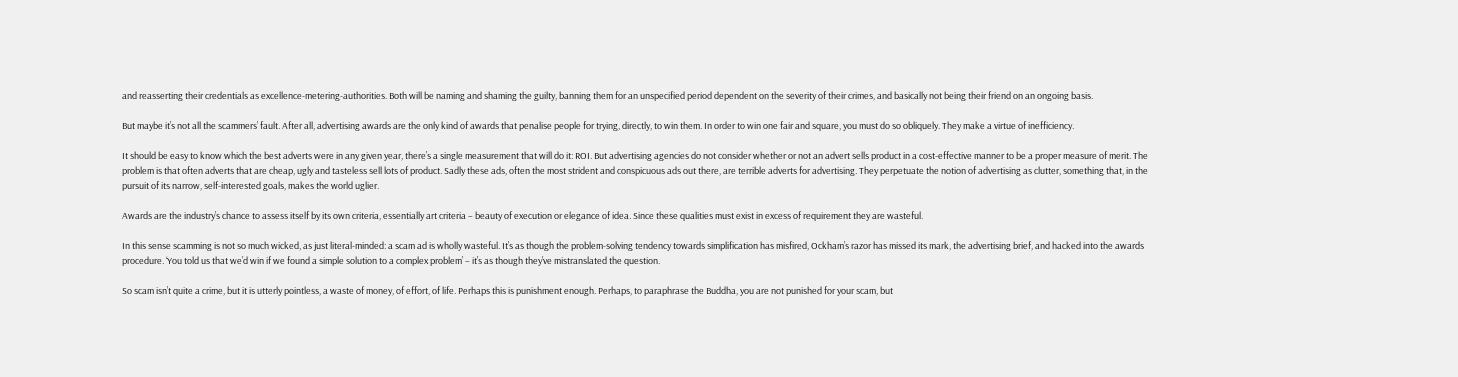and reasserting their credentials as excellence-metering-authorities. Both will be naming and shaming the guilty, banning them for an unspecified period dependent on the severity of their crimes, and basically not being their friend on an ongoing basis.

But maybe it’s not all the scammers’ fault. After all, advertising awards are the only kind of awards that penalise people for trying, directly, to win them. In order to win one fair and square, you must do so obliquely. They make a virtue of inefficiency.

It should be easy to know which the best adverts were in any given year, there’s a single measurement that will do it: ROI. But advertising agencies do not consider whether or not an advert sells product in a cost-effective manner to be a proper measure of merit. The problem is that often adverts that are cheap, ugly and tasteless sell lots of product. Sadly these ads, often the most strident and conspicuous ads out there, are terrible adverts for advertising. They perpetuate the notion of advertising as clutter, something that, in the pursuit of its narrow, self-interested goals, makes the world uglier.

Awards are the industry’s chance to assess itself by its own criteria, essentially art criteria – beauty of execution or elegance of idea. Since these qualities must exist in excess of requirement they are wasteful.

In this sense scamming is not so much wicked, as just literal-minded: a scam ad is wholly wasteful. It’s as though the problem-solving tendency towards simplification has misfired, Ockham’s razor has missed its mark, the advertising brief, and hacked into the awards procedure. ‘You told us that we’d win if we found a simple solution to a complex problem’ – it’s as though they’ve mistranslated the question.

So scam isn’t quite a crime, but it is utterly pointless, a waste of money, of effort, of life. Perhaps this is punishment enough. Perhaps, to paraphrase the Buddha, you are not punished for your scam, but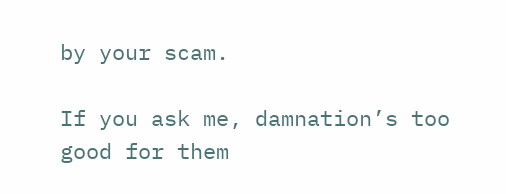by your scam.

If you ask me, damnation’s too good for them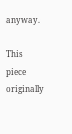anyway.

This piece originally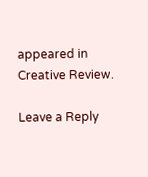appeared in Creative Review.

Leave a Reply